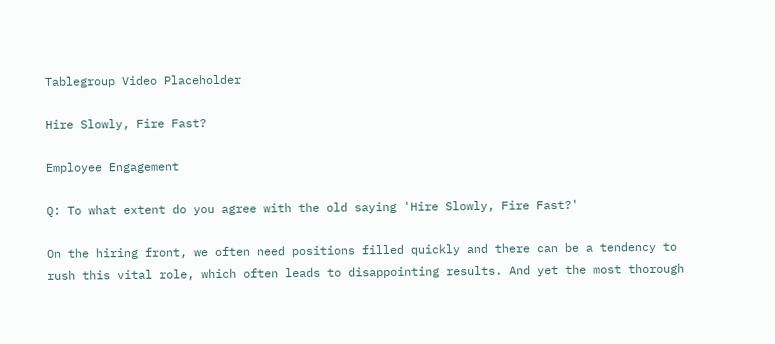Tablegroup Video Placeholder

Hire Slowly, Fire Fast?

Employee Engagement

Q: To what extent do you agree with the old saying 'Hire Slowly, Fire Fast?'

On the hiring front, we often need positions filled quickly and there can be a tendency to rush this vital role, which often leads to disappointing results. And yet the most thorough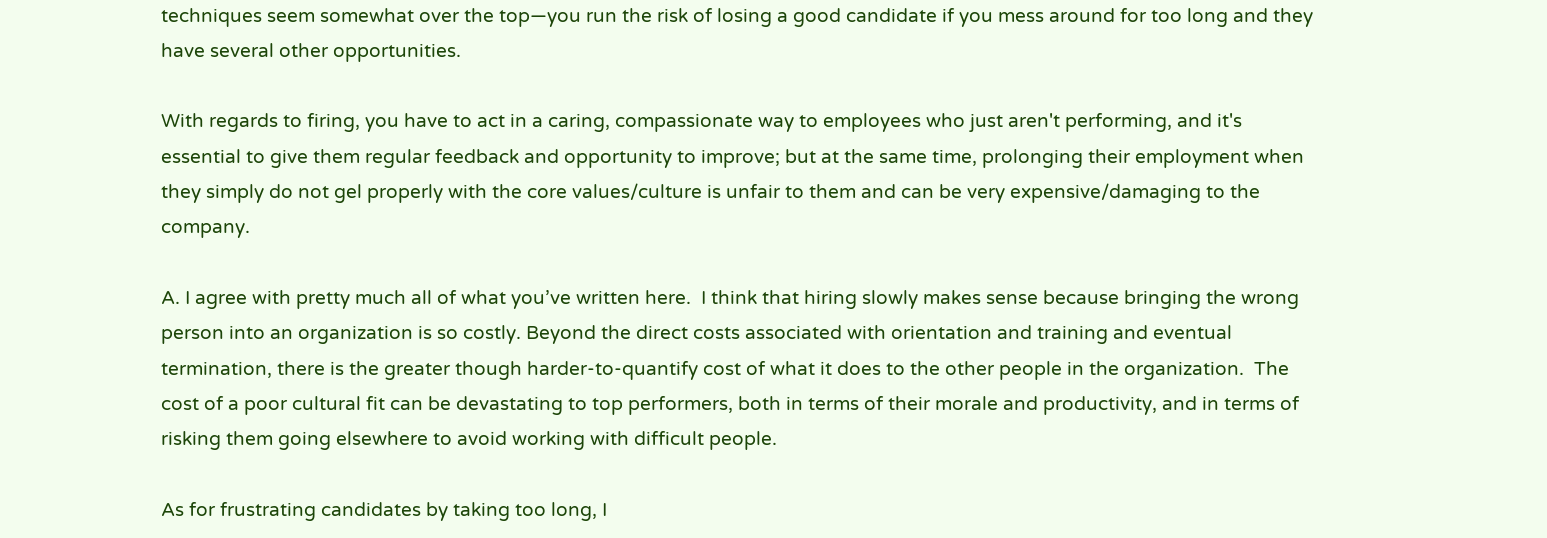techniques seem somewhat over the top—you run the risk of losing a good candidate if you mess around for too long and they have several other opportunities.

With regards to firing, you have to act in a caring, compassionate way to employees who just aren't performing, and it's essential to give them regular feedback and opportunity to improve; but at the same time, prolonging their employment when they simply do not gel properly with the core values/culture is unfair to them and can be very expensive/damaging to the company.

A. I agree with pretty much all of what you’ve written here.  I think that hiring slowly makes sense because bringing the wrong person into an organization is so costly. Beyond the direct costs associated with orientation and training and eventual termination, there is the greater though harder-to-quantify cost of what it does to the other people in the organization.  The cost of a poor cultural fit can be devastating to top performers, both in terms of their morale and productivity, and in terms of risking them going elsewhere to avoid working with difficult people.

As for frustrating candidates by taking too long, I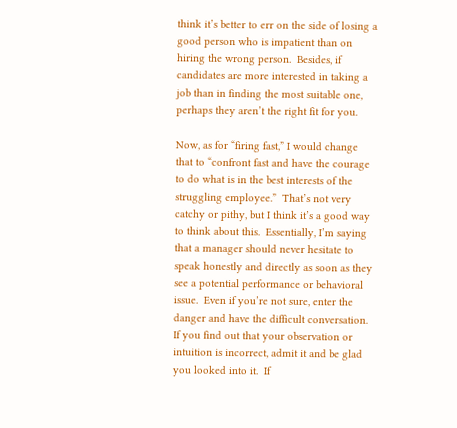think it’s better to err on the side of losing a good person who is impatient than on hiring the wrong person.  Besides, if candidates are more interested in taking a job than in finding the most suitable one, perhaps they aren’t the right fit for you.

Now, as for “firing fast,” I would change that to “confront fast and have the courage to do what is in the best interests of the struggling employee.”  That’s not very catchy or pithy, but I think it’s a good way to think about this.  Essentially, I’m saying that a manager should never hesitate to speak honestly and directly as soon as they see a potential performance or behavioral issue.  Even if you’re not sure, enter the danger and have the difficult conversation.  If you find out that your observation or intuition is incorrect, admit it and be glad you looked into it.  If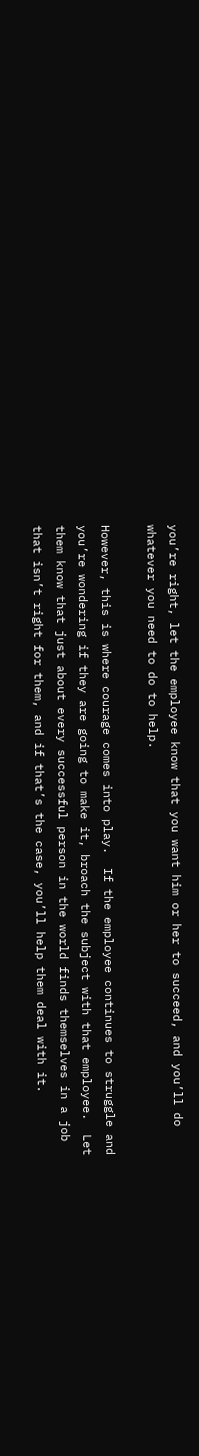you’re right, let the employee know that you want him or her to succeed, and you’ll do whatever you need to do to help.

However, this is where courage comes into play.  If the employee continues to struggle and you’re wondering if they are going to make it, broach the subject with that employee.  Let them know that just about every successful person in the world finds themselves in a job that isn’t right for them, and if that’s the case, you’ll help them deal with it.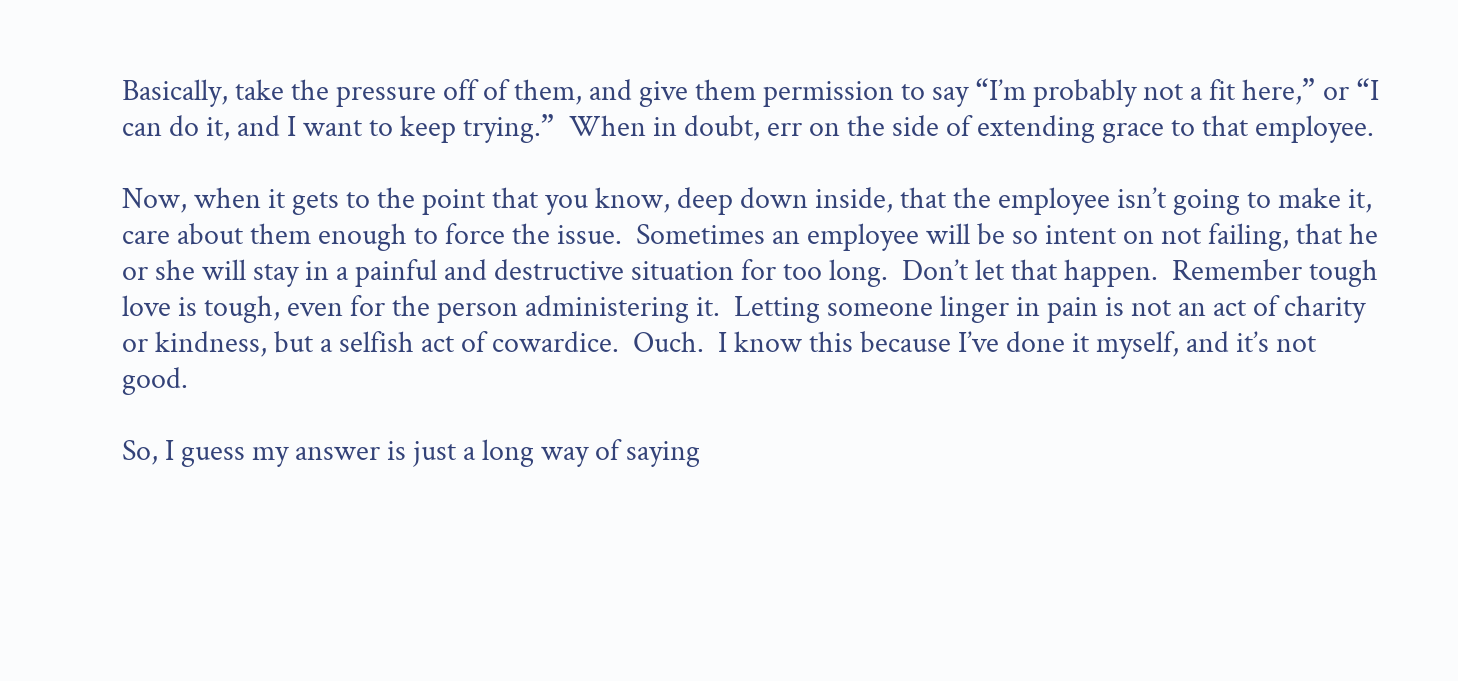Basically, take the pressure off of them, and give them permission to say “I’m probably not a fit here,” or “I can do it, and I want to keep trying.”  When in doubt, err on the side of extending grace to that employee.

Now, when it gets to the point that you know, deep down inside, that the employee isn’t going to make it, care about them enough to force the issue.  Sometimes an employee will be so intent on not failing, that he or she will stay in a painful and destructive situation for too long.  Don’t let that happen.  Remember tough love is tough, even for the person administering it.  Letting someone linger in pain is not an act of charity or kindness, but a selfish act of cowardice.  Ouch.  I know this because I’ve done it myself, and it’s not good.

So, I guess my answer is just a long way of saying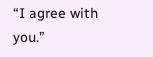“I agree with you.”